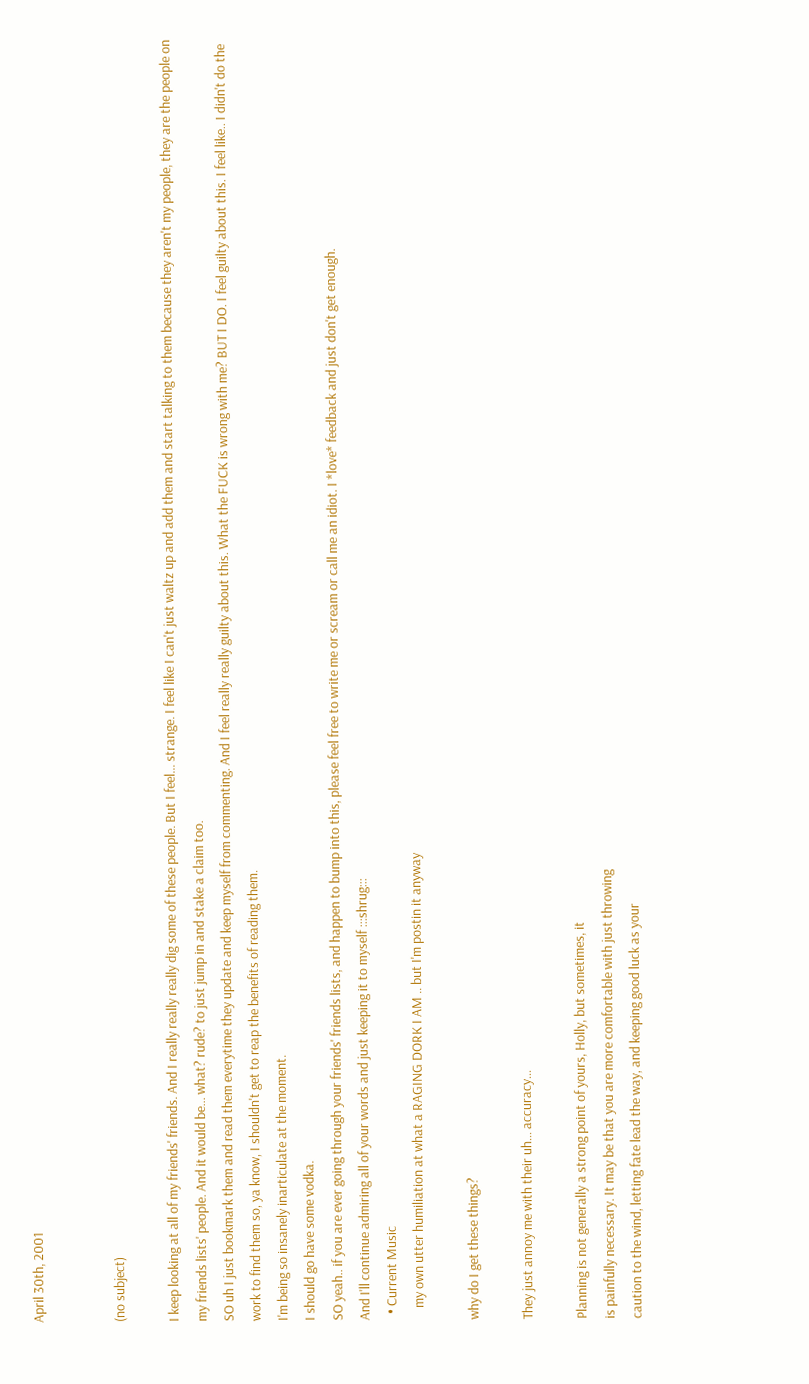April 30th, 2001


(no subject)

I keep looking at all of my friends' friends. And I really really really dig some of these people. But I feel... strange. I feel like I can't just waltz up and add them and start talking to them because they aren't my people, they are the people on my friends lists' people. And it would be... what? rude? to just jump in and stake a claim too.
SO uh I just bookmark them and read them everytime they update and keep myself from commenting. And I feel really really guilty about this. What the FUCK is wrong with me? BUT I DO. I feel guilty about this. I feel like.. I didn't do the work to find them so, ya know, I shouldn't get to reap the benefits of reading them.
I'm being so insanely inarticulate at the moment.
I should go have some vodka.
SO yeah.. if you are ever going through your friends' friends lists, and happen to bump into this, please feel free to write me or scream or call me an idiot. I *love* feedback and just don't get enough.
And I'll continue admiring all of your words and just keeping it to myself :::shrug:::
  • Current Music
    my own utter humiliation at what a RAGING DORK I AM .. but I'm postin it anyway

why do I get these things?

They just annoy me with their uh... accuracy...

Planning is not generally a strong point of yours, Holly, but sometimes, it
is painfully necessary. It may be that you are more comfortable with just throwing
caution to the wind, letting fate lead the way, and keeping good luck as your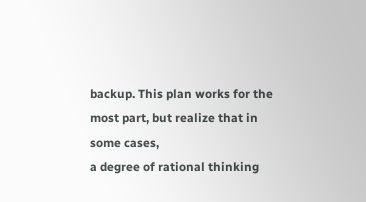backup. This plan works for the most part, but realize that in some cases,
a degree of rational thinking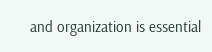and organization is essential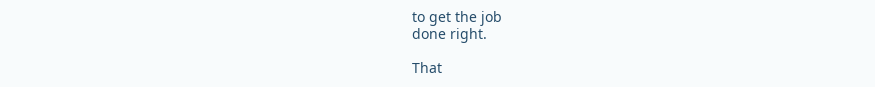to get the job
done right.

That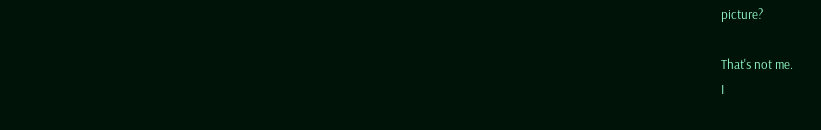picture?

That's not me.
I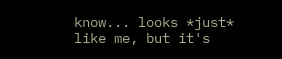know... looks *just* like me, but it's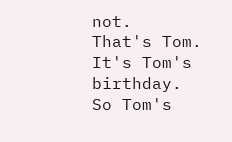not.
That's Tom.
It's Tom's birthday.
So Tom's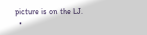picture is on the LJ.
  •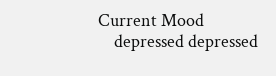Current Mood
    depressed depressed